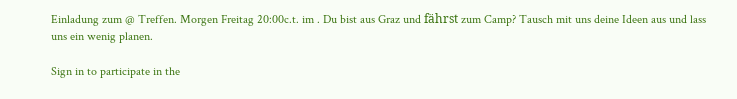Einladung zum @ Treffen. Morgen Freitag 20:00c.t. im . Du bist aus Graz und fährst zum Camp? Tausch mit uns deine Ideen aus und lass uns ein wenig planen.

Sign in to participate in the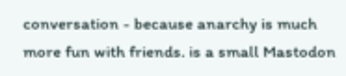conversation - because anarchy is much more fun with friends. is a small Mastodon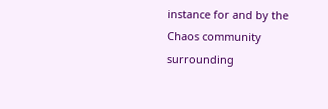instance for and by the Chaos community surrounding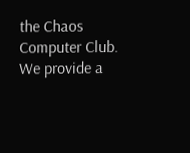the Chaos Computer Club. We provide a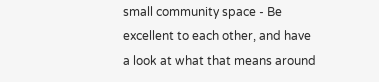small community space - Be excellent to each other, and have a look at what that means around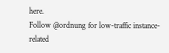here.
Follow @ordnung for low-traffic instance-related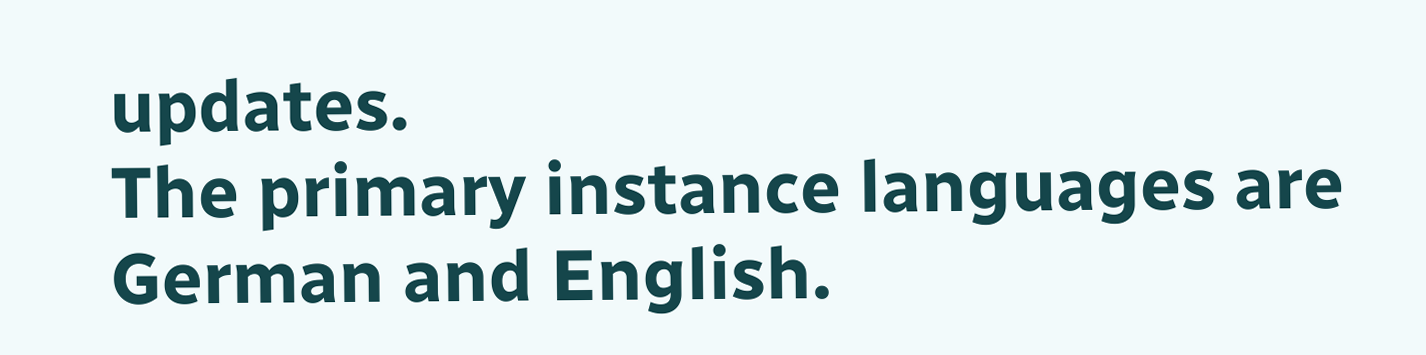updates.
The primary instance languages are German and English.